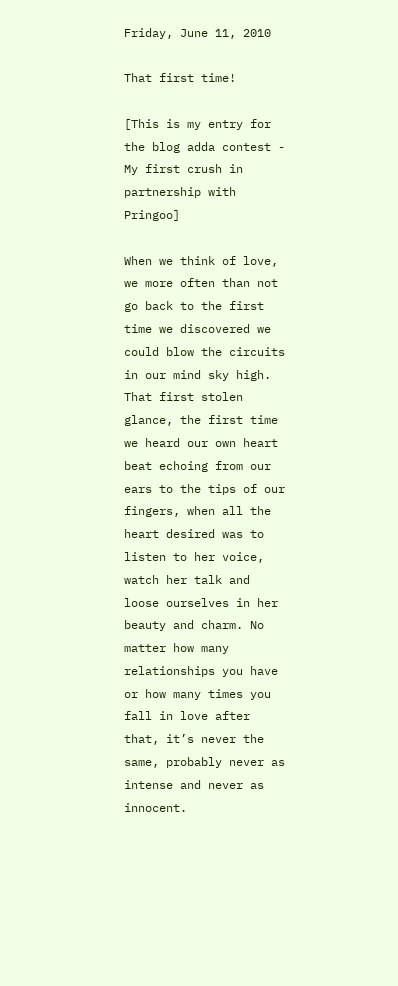Friday, June 11, 2010

That first time!

[This is my entry for the blog adda contest - My first crush in partnership with Pringoo]

When we think of love, we more often than not go back to the first time we discovered we could blow the circuits in our mind sky high. That first stolen glance, the first time we heard our own heart beat echoing from our ears to the tips of our fingers, when all the heart desired was to listen to her voice, watch her talk and loose ourselves in her beauty and charm. No matter how many relationships you have or how many times you fall in love after that, it’s never the same, probably never as intense and never as innocent.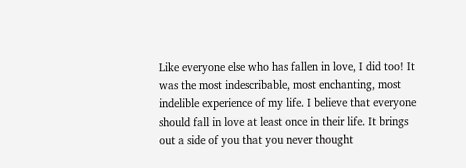Like everyone else who has fallen in love, I did too! It was the most indescribable, most enchanting, most indelible experience of my life. I believe that everyone should fall in love at least once in their life. It brings out a side of you that you never thought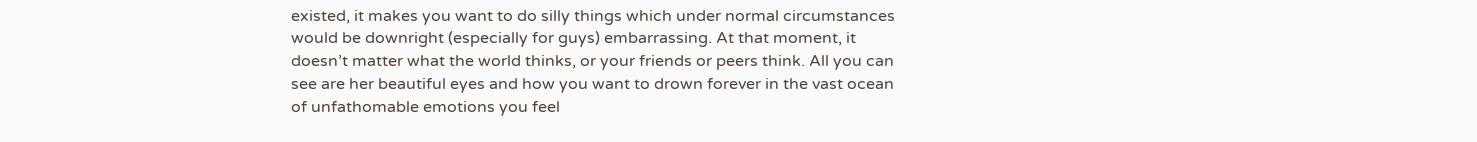existed, it makes you want to do silly things which under normal circumstances would be downright (especially for guys) embarrassing. At that moment, it doesn’t matter what the world thinks, or your friends or peers think. All you can see are her beautiful eyes and how you want to drown forever in the vast ocean of unfathomable emotions you feel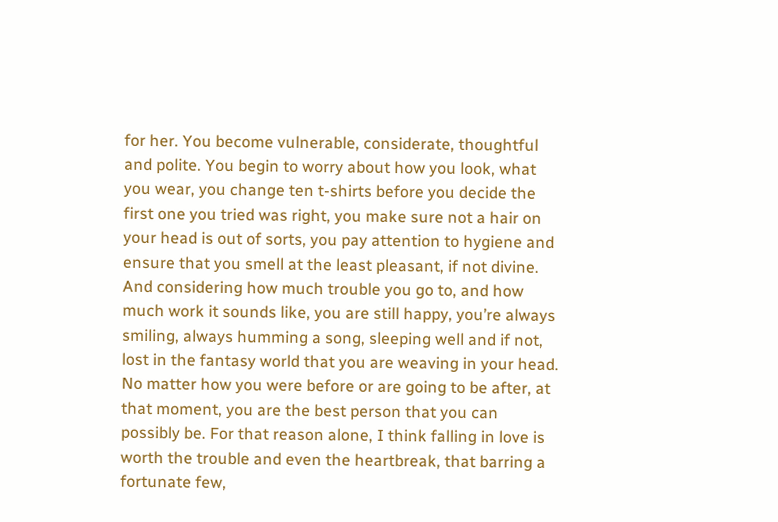for her. You become vulnerable, considerate, thoughtful and polite. You begin to worry about how you look, what you wear, you change ten t-shirts before you decide the first one you tried was right, you make sure not a hair on your head is out of sorts, you pay attention to hygiene and ensure that you smell at the least pleasant, if not divine. And considering how much trouble you go to, and how much work it sounds like, you are still happy, you’re always smiling, always humming a song, sleeping well and if not, lost in the fantasy world that you are weaving in your head. No matter how you were before or are going to be after, at that moment, you are the best person that you can possibly be. For that reason alone, I think falling in love is worth the trouble and even the heartbreak, that barring a fortunate few,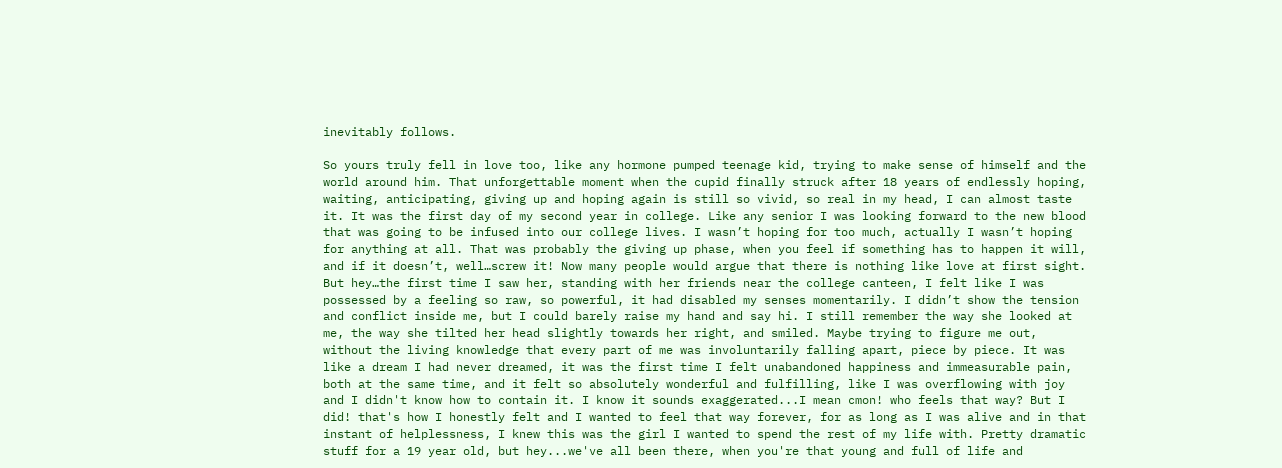inevitably follows.

So yours truly fell in love too, like any hormone pumped teenage kid, trying to make sense of himself and the world around him. That unforgettable moment when the cupid finally struck after 18 years of endlessly hoping, waiting, anticipating, giving up and hoping again is still so vivid, so real in my head, I can almost taste it. It was the first day of my second year in college. Like any senior I was looking forward to the new blood that was going to be infused into our college lives. I wasn’t hoping for too much, actually I wasn’t hoping for anything at all. That was probably the giving up phase, when you feel if something has to happen it will, and if it doesn’t, well…screw it! Now many people would argue that there is nothing like love at first sight. But hey…the first time I saw her, standing with her friends near the college canteen, I felt like I was possessed by a feeling so raw, so powerful, it had disabled my senses momentarily. I didn’t show the tension and conflict inside me, but I could barely raise my hand and say hi. I still remember the way she looked at me, the way she tilted her head slightly towards her right, and smiled. Maybe trying to figure me out, without the living knowledge that every part of me was involuntarily falling apart, piece by piece. It was like a dream I had never dreamed, it was the first time I felt unabandoned happiness and immeasurable pain, both at the same time, and it felt so absolutely wonderful and fulfilling, like I was overflowing with joy and I didn't know how to contain it. I know it sounds exaggerated...I mean cmon! who feels that way? But I did! that's how I honestly felt and I wanted to feel that way forever, for as long as I was alive and in that instant of helplessness, I knew this was the girl I wanted to spend the rest of my life with. Pretty dramatic stuff for a 19 year old, but hey...we've all been there, when you're that young and full of life and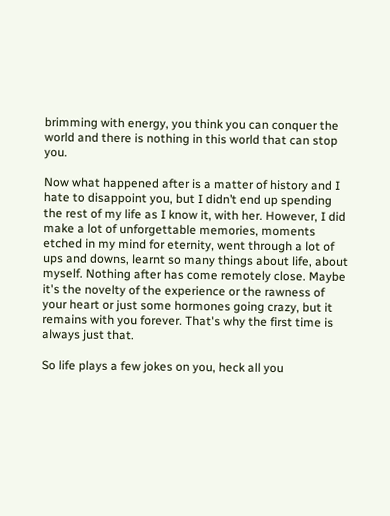brimming with energy, you think you can conquer the world and there is nothing in this world that can stop you.

Now what happened after is a matter of history and I hate to disappoint you, but I didn’t end up spending the rest of my life as I know it, with her. However, I did make a lot of unforgettable memories, moments etched in my mind for eternity, went through a lot of ups and downs, learnt so many things about life, about myself. Nothing after has come remotely close. Maybe it's the novelty of the experience or the rawness of your heart or just some hormones going crazy, but it remains with you forever. That's why the first time is always just that.

So life plays a few jokes on you, heck all you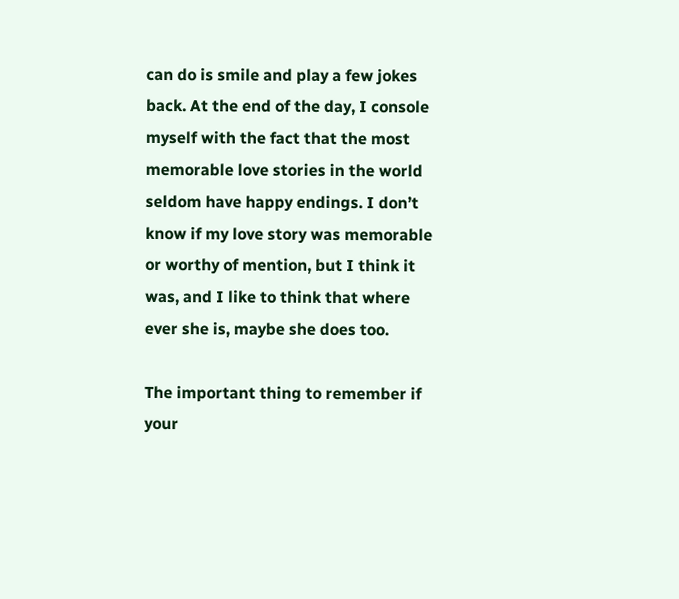can do is smile and play a few jokes back. At the end of the day, I console myself with the fact that the most memorable love stories in the world seldom have happy endings. I don’t know if my love story was memorable or worthy of mention, but I think it was, and I like to think that where ever she is, maybe she does too.

The important thing to remember if your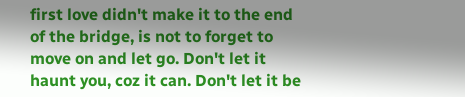first love didn't make it to the end of the bridge, is not to forget to move on and let go. Don't let it haunt you, coz it can. Don't let it be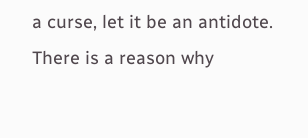a curse, let it be an antidote. There is a reason why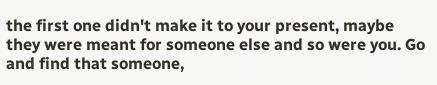the first one didn't make it to your present, maybe they were meant for someone else and so were you. Go and find that someone,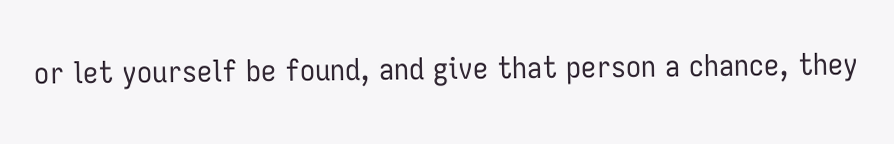or let yourself be found, and give that person a chance, they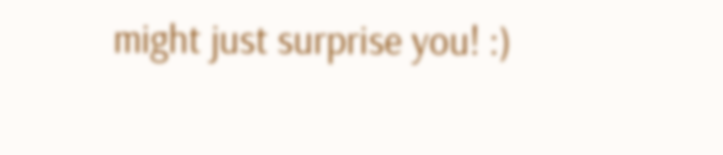might just surprise you! :)